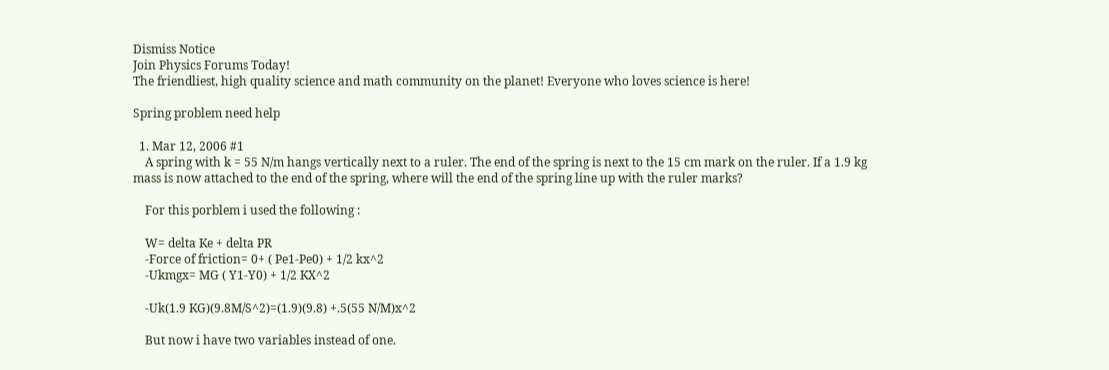Dismiss Notice
Join Physics Forums Today!
The friendliest, high quality science and math community on the planet! Everyone who loves science is here!

Spring problem need help

  1. Mar 12, 2006 #1
    A spring with k = 55 N/m hangs vertically next to a ruler. The end of the spring is next to the 15 cm mark on the ruler. If a 1.9 kg mass is now attached to the end of the spring, where will the end of the spring line up with the ruler marks?

    For this porblem i used the following :

    W= delta Ke + delta PR
    -Force of friction= 0+ ( Pe1-Pe0) + 1/2 kx^2
    -Ukmgx= MG ( Y1-Y0) + 1/2 KX^2

    -Uk(1.9 KG)(9.8M/S^2)=(1.9)(9.8) +.5(55 N/M)x^2

    But now i have two variables instead of one.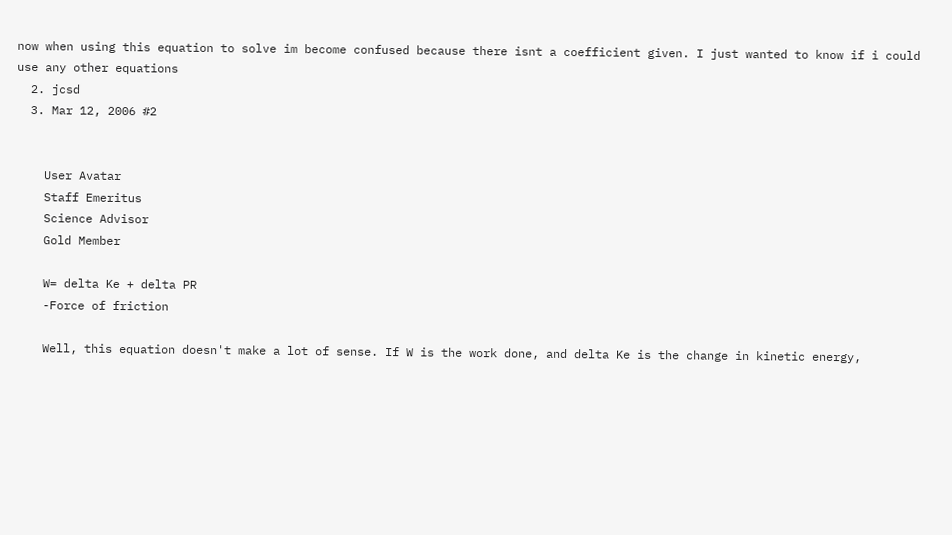now when using this equation to solve im become confused because there isnt a coefficient given. I just wanted to know if i could use any other equations
  2. jcsd
  3. Mar 12, 2006 #2


    User Avatar
    Staff Emeritus
    Science Advisor
    Gold Member

    W= delta Ke + delta PR
    -Force of friction

    Well, this equation doesn't make a lot of sense. If W is the work done, and delta Ke is the change in kinetic energy,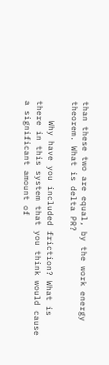than these two are equal, by the work energy theorem. What is delta PR?

    Why have you included friction? What is there in this system that you think would cause a significant amount of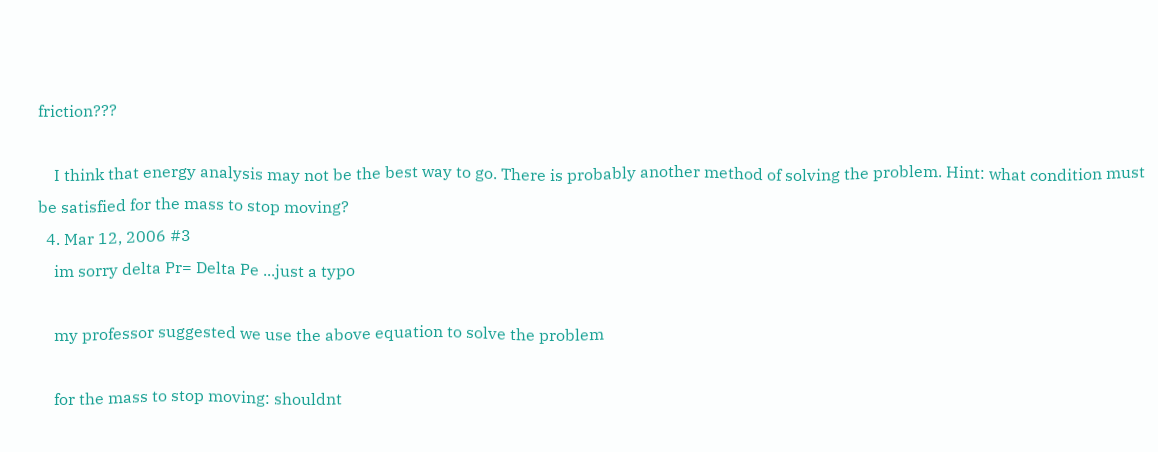friction???

    I think that energy analysis may not be the best way to go. There is probably another method of solving the problem. Hint: what condition must be satisfied for the mass to stop moving?
  4. Mar 12, 2006 #3
    im sorry delta Pr= Delta Pe ...just a typo

    my professor suggested we use the above equation to solve the problem

    for the mass to stop moving: shouldnt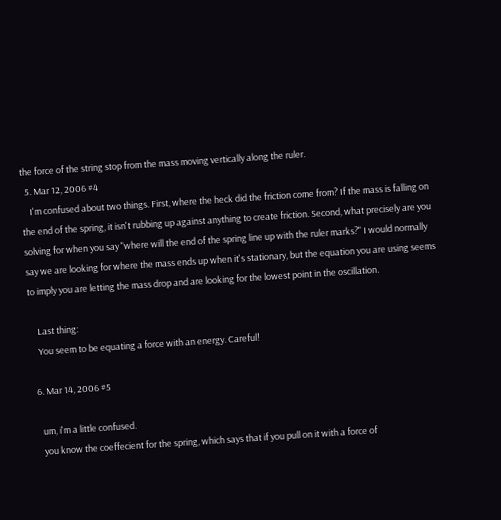the force of the string stop from the mass moving vertically along the ruler.
  5. Mar 12, 2006 #4
    I'm confused about two things. First, where the heck did the friction come from? If the mass is falling on the end of the spring, it isn't rubbing up against anything to create friction. Second, what precisely are you solving for when you say "where will the end of the spring line up with the ruler marks?" I would normally say we are looking for where the mass ends up when it's stationary, but the equation you are using seems to imply you are letting the mass drop and are looking for the lowest point in the oscillation.

    Last thing:
    You seem to be equating a force with an energy. Careful!

  6. Mar 14, 2006 #5

    um, i'm a little confused.
    you know the coeffecient for the spring, which says that if you pull on it with a force of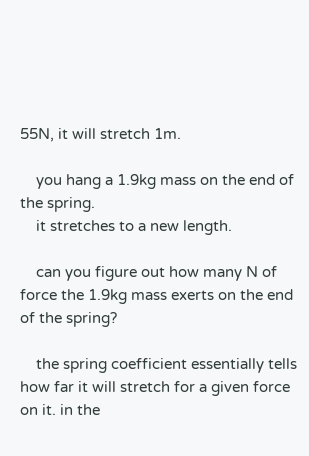55N, it will stretch 1m.

    you hang a 1.9kg mass on the end of the spring.
    it stretches to a new length.

    can you figure out how many N of force the 1.9kg mass exerts on the end of the spring?

    the spring coefficient essentially tells how far it will stretch for a given force on it. in the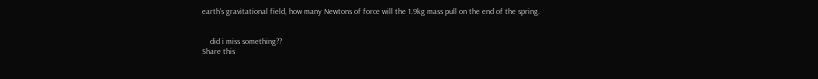earth's gravitational field, how many Newtons of force will the 1.9kg mass pull on the end of the spring.


    did i miss something??
Share this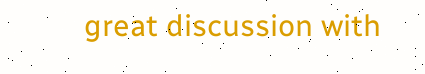great discussion with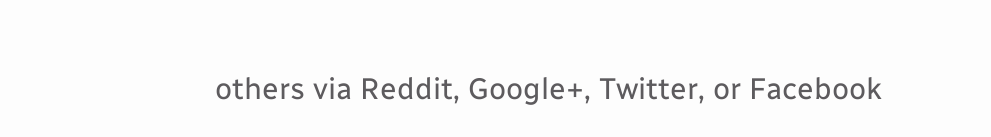others via Reddit, Google+, Twitter, or Facebook